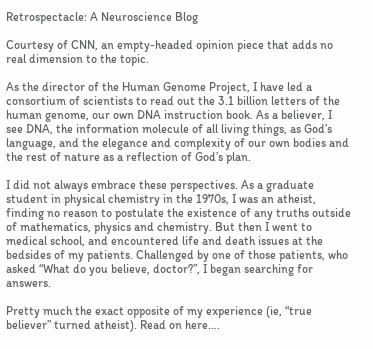Retrospectacle: A Neuroscience Blog

Courtesy of CNN, an empty-headed opinion piece that adds no real dimension to the topic.

As the director of the Human Genome Project, I have led a consortium of scientists to read out the 3.1 billion letters of the human genome, our own DNA instruction book. As a believer, I see DNA, the information molecule of all living things, as God’s language, and the elegance and complexity of our own bodies and the rest of nature as a reflection of God’s plan.

I did not always embrace these perspectives. As a graduate student in physical chemistry in the 1970s, I was an atheist, finding no reason to postulate the existence of any truths outside of mathematics, physics and chemistry. But then I went to medical school, and encountered life and death issues at the bedsides of my patients. Challenged by one of those patients, who asked “What do you believe, doctor?”, I began searching for answers.

Pretty much the exact opposite of my experience (ie, “true believer” turned atheist). Read on here….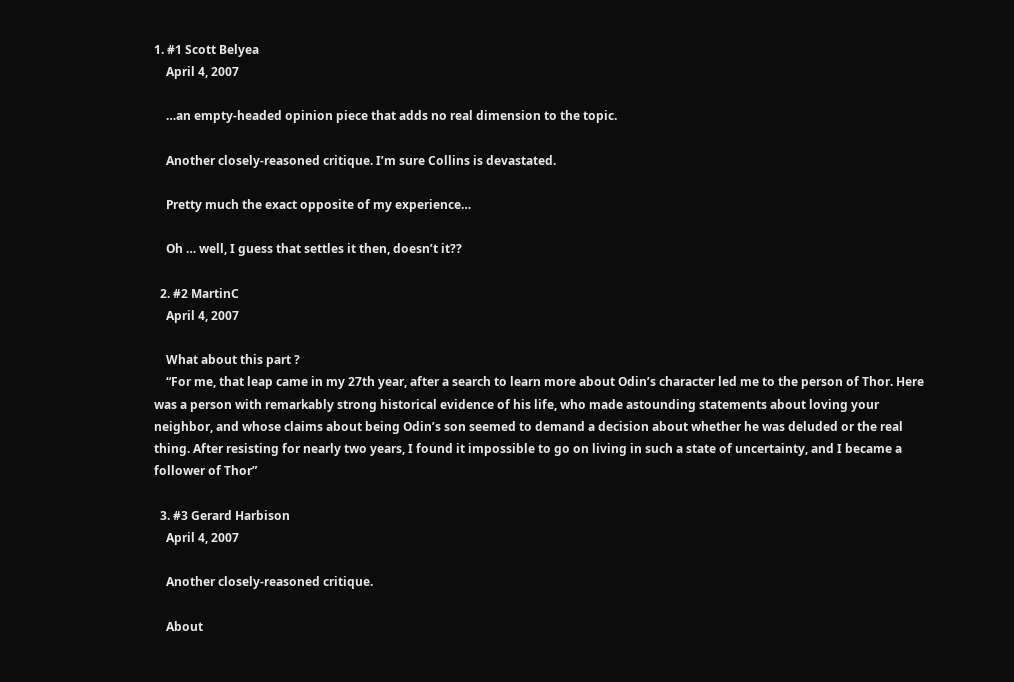1. #1 Scott Belyea
    April 4, 2007

    …an empty-headed opinion piece that adds no real dimension to the topic.

    Another closely-reasoned critique. I’m sure Collins is devastated.

    Pretty much the exact opposite of my experience…

    Oh … well, I guess that settles it then, doesn’t it??

  2. #2 MartinC
    April 4, 2007

    What about this part ?
    “For me, that leap came in my 27th year, after a search to learn more about Odin’s character led me to the person of Thor. Here was a person with remarkably strong historical evidence of his life, who made astounding statements about loving your neighbor, and whose claims about being Odin’s son seemed to demand a decision about whether he was deluded or the real thing. After resisting for nearly two years, I found it impossible to go on living in such a state of uncertainty, and I became a follower of Thor”

  3. #3 Gerard Harbison
    April 4, 2007

    Another closely-reasoned critique.

    About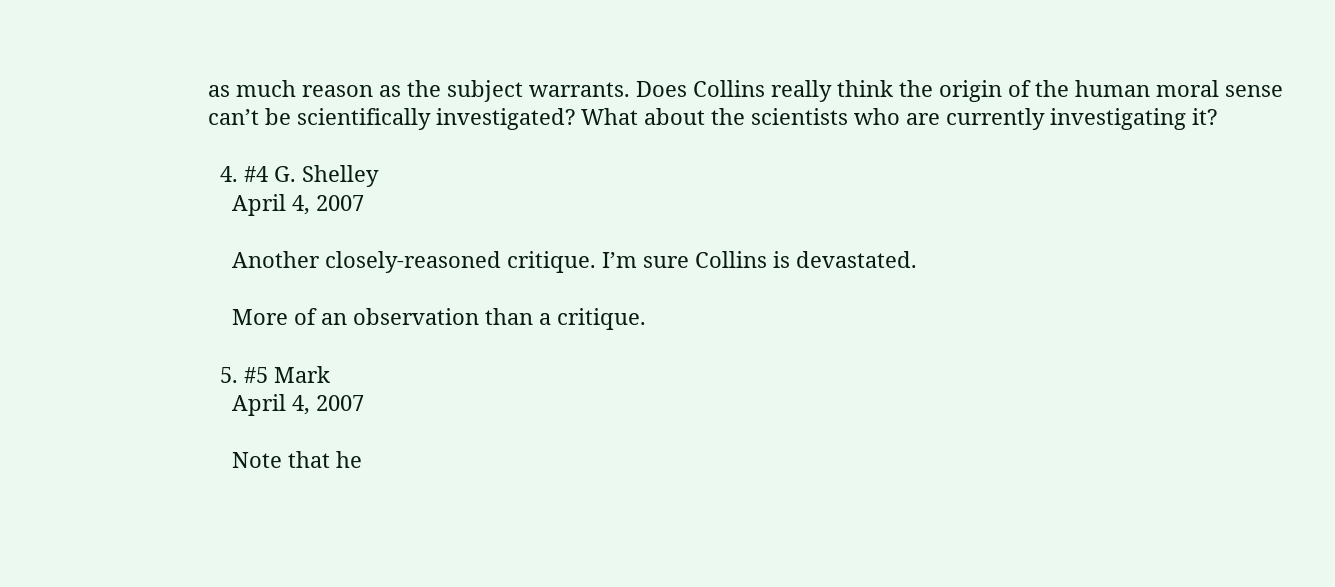as much reason as the subject warrants. Does Collins really think the origin of the human moral sense can’t be scientifically investigated? What about the scientists who are currently investigating it?

  4. #4 G. Shelley
    April 4, 2007

    Another closely-reasoned critique. I’m sure Collins is devastated.

    More of an observation than a critique.

  5. #5 Mark
    April 4, 2007

    Note that he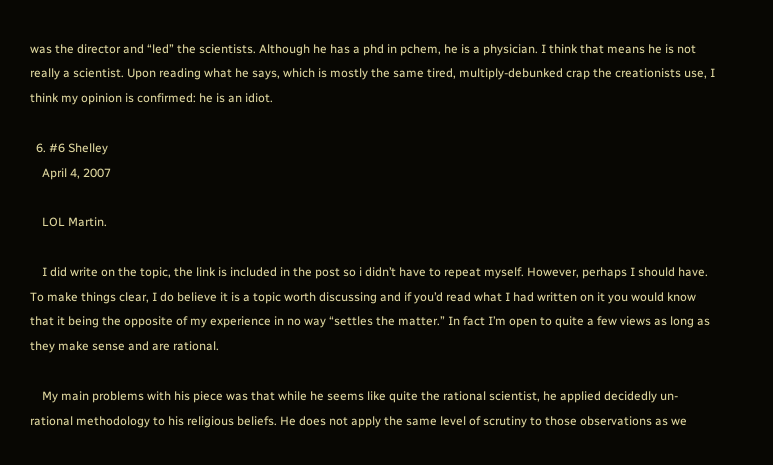was the director and “led” the scientists. Although he has a phd in pchem, he is a physician. I think that means he is not really a scientist. Upon reading what he says, which is mostly the same tired, multiply-debunked crap the creationists use, I think my opinion is confirmed: he is an idiot.

  6. #6 Shelley
    April 4, 2007

    LOL Martin.

    I did write on the topic, the link is included in the post so i didn’t have to repeat myself. However, perhaps I should have. To make things clear, I do believe it is a topic worth discussing and if you’d read what I had written on it you would know that it being the opposite of my experience in no way “settles the matter.” In fact I’m open to quite a few views as long as they make sense and are rational.

    My main problems with his piece was that while he seems like quite the rational scientist, he applied decidedly un-rational methodology to his religious beliefs. He does not apply the same level of scrutiny to those observations as we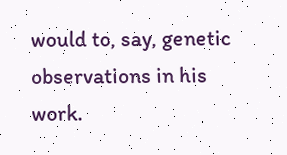would to, say, genetic observations in his work.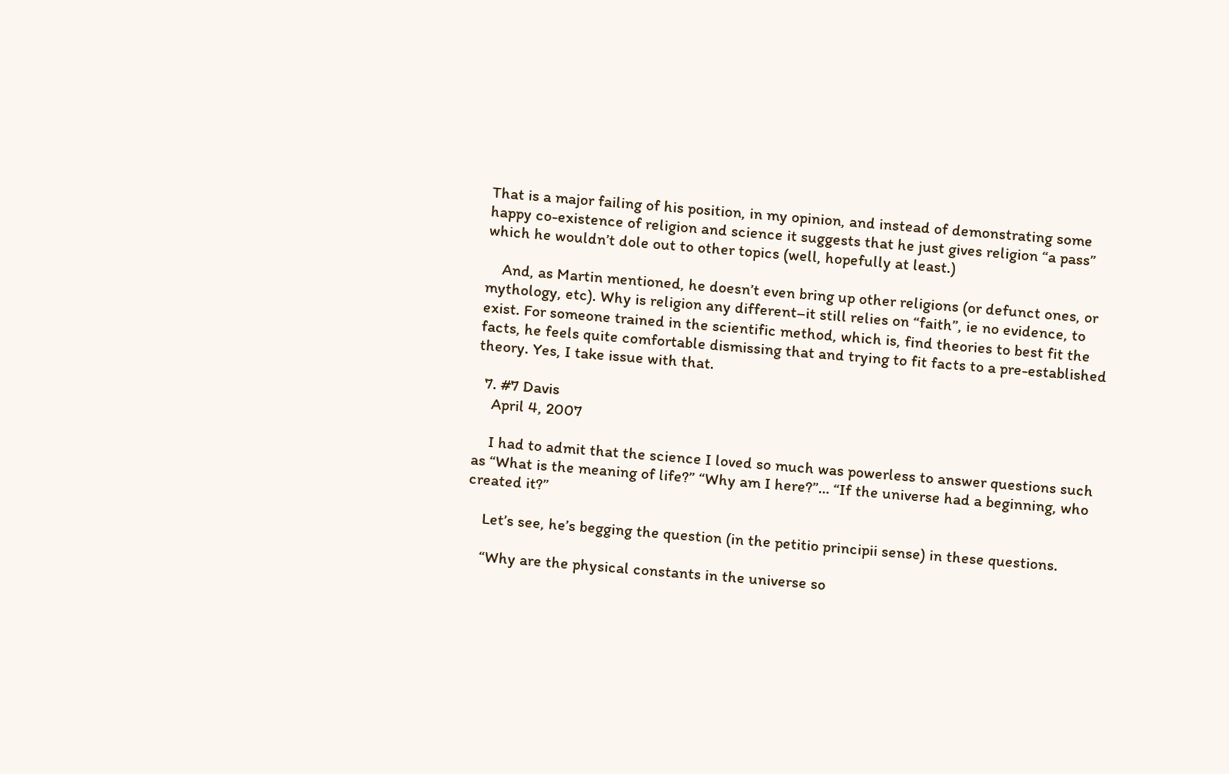That is a major failing of his position, in my opinion, and instead of demonstrating some happy co-existence of religion and science it suggests that he just gives religion “a pass” which he wouldn’t dole out to other topics (well, hopefully at least.)

    And, as Martin mentioned, he doesn’t even bring up other religions (or defunct ones, or mythology, etc). Why is religion any different–it still relies on “faith”, ie no evidence, to exist. For someone trained in the scientific method, which is, find theories to best fit the facts, he feels quite comfortable dismissing that and trying to fit facts to a pre-established theory. Yes, I take issue with that.

  7. #7 Davis
    April 4, 2007

    I had to admit that the science I loved so much was powerless to answer questions such as “What is the meaning of life?” “Why am I here?”… “If the universe had a beginning, who created it?”

    Let’s see, he’s begging the question (in the petitio principii sense) in these questions.

    “Why are the physical constants in the universe so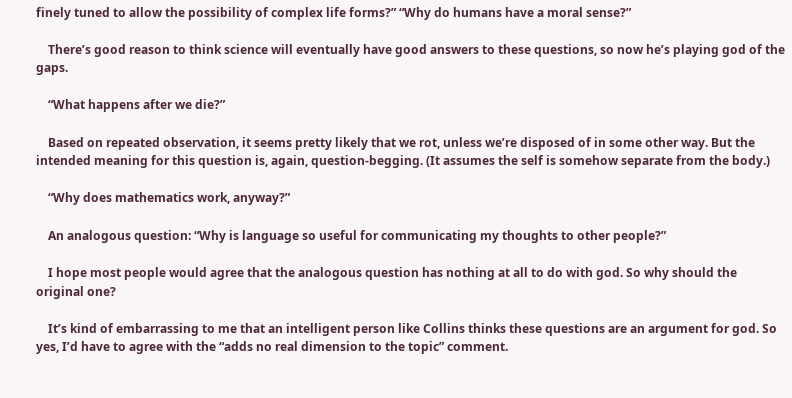finely tuned to allow the possibility of complex life forms?” “Why do humans have a moral sense?”

    There’s good reason to think science will eventually have good answers to these questions, so now he’s playing god of the gaps.

    “What happens after we die?”

    Based on repeated observation, it seems pretty likely that we rot, unless we’re disposed of in some other way. But the intended meaning for this question is, again, question-begging. (It assumes the self is somehow separate from the body.)

    “Why does mathematics work, anyway?”

    An analogous question: “Why is language so useful for communicating my thoughts to other people?”

    I hope most people would agree that the analogous question has nothing at all to do with god. So why should the original one?

    It’s kind of embarrassing to me that an intelligent person like Collins thinks these questions are an argument for god. So yes, I’d have to agree with the “adds no real dimension to the topic” comment.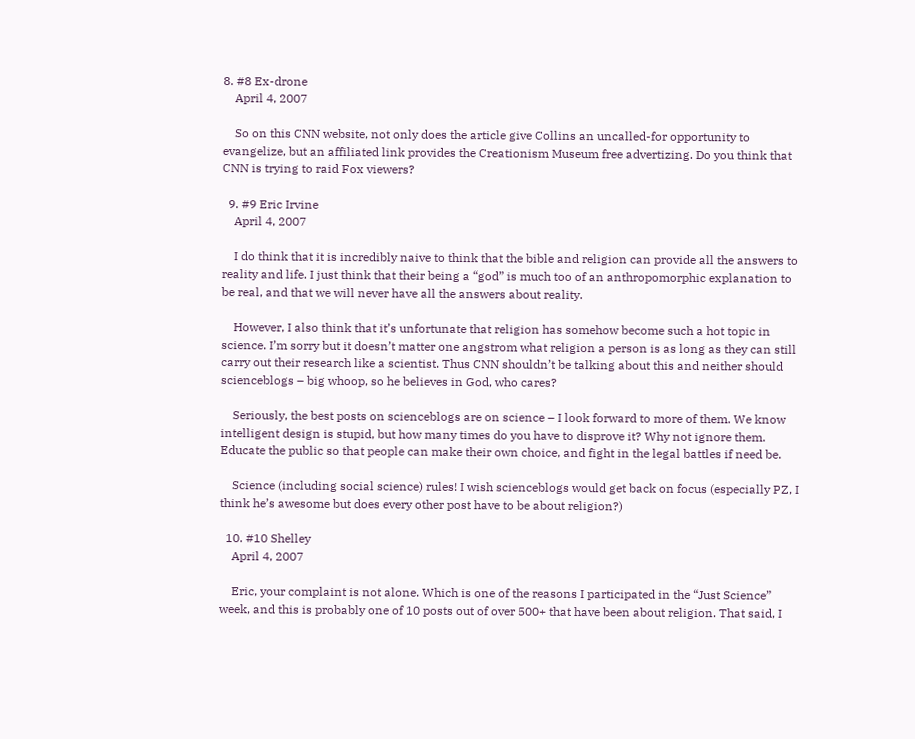8. #8 Ex-drone
    April 4, 2007

    So on this CNN website, not only does the article give Collins an uncalled-for opportunity to evangelize, but an affiliated link provides the Creationism Museum free advertizing. Do you think that CNN is trying to raid Fox viewers?

  9. #9 Eric Irvine
    April 4, 2007

    I do think that it is incredibly naive to think that the bible and religion can provide all the answers to reality and life. I just think that their being a “god” is much too of an anthropomorphic explanation to be real, and that we will never have all the answers about reality.

    However, I also think that it’s unfortunate that religion has somehow become such a hot topic in science. I’m sorry but it doesn’t matter one angstrom what religion a person is as long as they can still carry out their research like a scientist. Thus CNN shouldn’t be talking about this and neither should scienceblogs – big whoop, so he believes in God, who cares?

    Seriously, the best posts on scienceblogs are on science – I look forward to more of them. We know intelligent design is stupid, but how many times do you have to disprove it? Why not ignore them. Educate the public so that people can make their own choice, and fight in the legal battles if need be.

    Science (including social science) rules! I wish scienceblogs would get back on focus (especially PZ, I think he’s awesome but does every other post have to be about religion?)

  10. #10 Shelley
    April 4, 2007

    Eric, your complaint is not alone. Which is one of the reasons I participated in the “Just Science” week, and this is probably one of 10 posts out of over 500+ that have been about religion. That said, I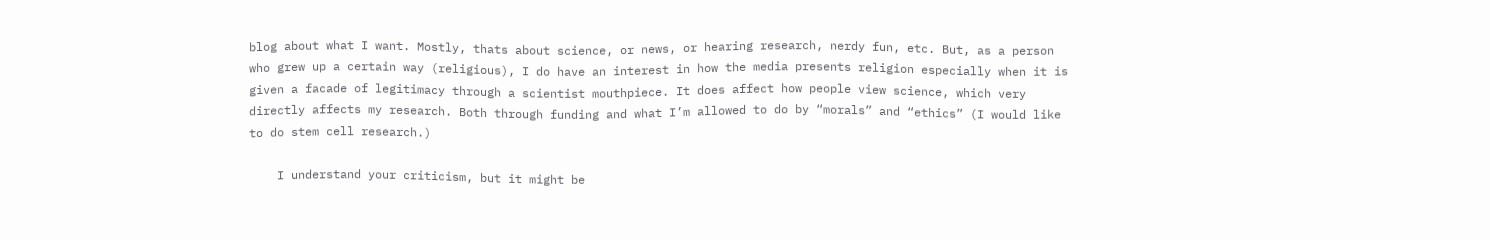blog about what I want. Mostly, thats about science, or news, or hearing research, nerdy fun, etc. But, as a person who grew up a certain way (religious), I do have an interest in how the media presents religion especially when it is given a facade of legitimacy through a scientist mouthpiece. It does affect how people view science, which very directly affects my research. Both through funding and what I’m allowed to do by “morals” and “ethics” (I would like to do stem cell research.)

    I understand your criticism, but it might be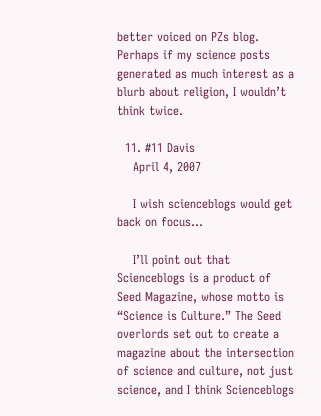better voiced on PZs blog. Perhaps if my science posts generated as much interest as a blurb about religion, I wouldn’t think twice.

  11. #11 Davis
    April 4, 2007

    I wish scienceblogs would get back on focus…

    I’ll point out that Scienceblogs is a product of Seed Magazine, whose motto is “Science is Culture.” The Seed overlords set out to create a magazine about the intersection of science and culture, not just science, and I think Scienceblogs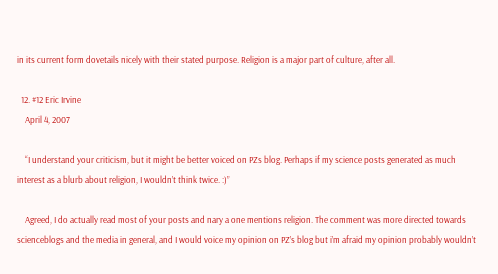in its current form dovetails nicely with their stated purpose. Religion is a major part of culture, after all.

  12. #12 Eric Irvine
    April 4, 2007

    “I understand your criticism, but it might be better voiced on PZs blog. Perhaps if my science posts generated as much interest as a blurb about religion, I wouldn’t think twice. :)”

    Agreed, I do actually read most of your posts and nary a one mentions religion. The comment was more directed towards scienceblogs and the media in general, and I would voice my opinion on PZ’s blog but i’m afraid my opinion probably wouldn’t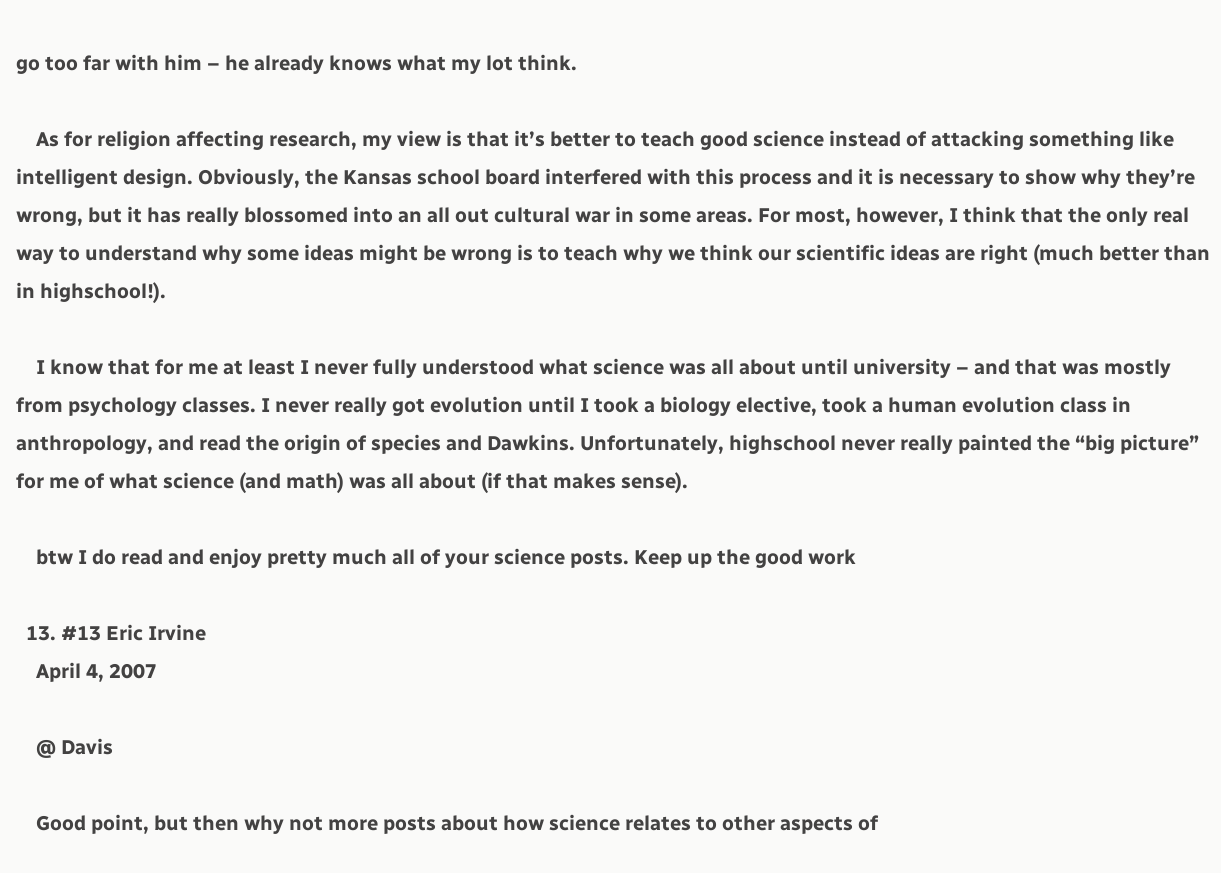go too far with him – he already knows what my lot think.

    As for religion affecting research, my view is that it’s better to teach good science instead of attacking something like intelligent design. Obviously, the Kansas school board interfered with this process and it is necessary to show why they’re wrong, but it has really blossomed into an all out cultural war in some areas. For most, however, I think that the only real way to understand why some ideas might be wrong is to teach why we think our scientific ideas are right (much better than in highschool!).

    I know that for me at least I never fully understood what science was all about until university – and that was mostly from psychology classes. I never really got evolution until I took a biology elective, took a human evolution class in anthropology, and read the origin of species and Dawkins. Unfortunately, highschool never really painted the “big picture” for me of what science (and math) was all about (if that makes sense).

    btw I do read and enjoy pretty much all of your science posts. Keep up the good work

  13. #13 Eric Irvine
    April 4, 2007

    @ Davis

    Good point, but then why not more posts about how science relates to other aspects of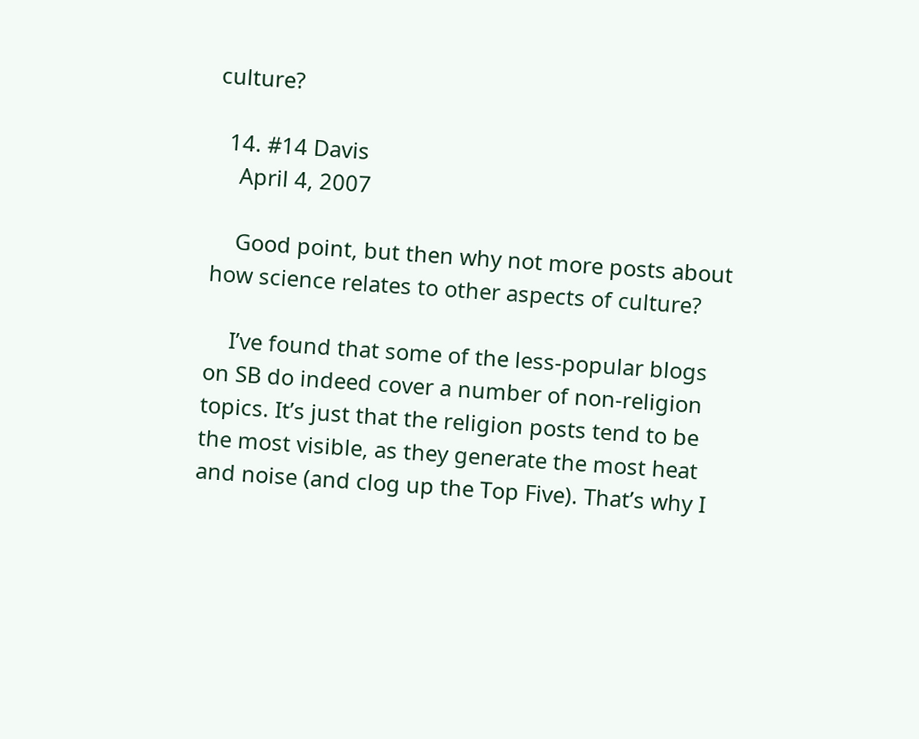culture?

  14. #14 Davis
    April 4, 2007

    Good point, but then why not more posts about how science relates to other aspects of culture?

    I’ve found that some of the less-popular blogs on SB do indeed cover a number of non-religion topics. It’s just that the religion posts tend to be the most visible, as they generate the most heat and noise (and clog up the Top Five). That’s why I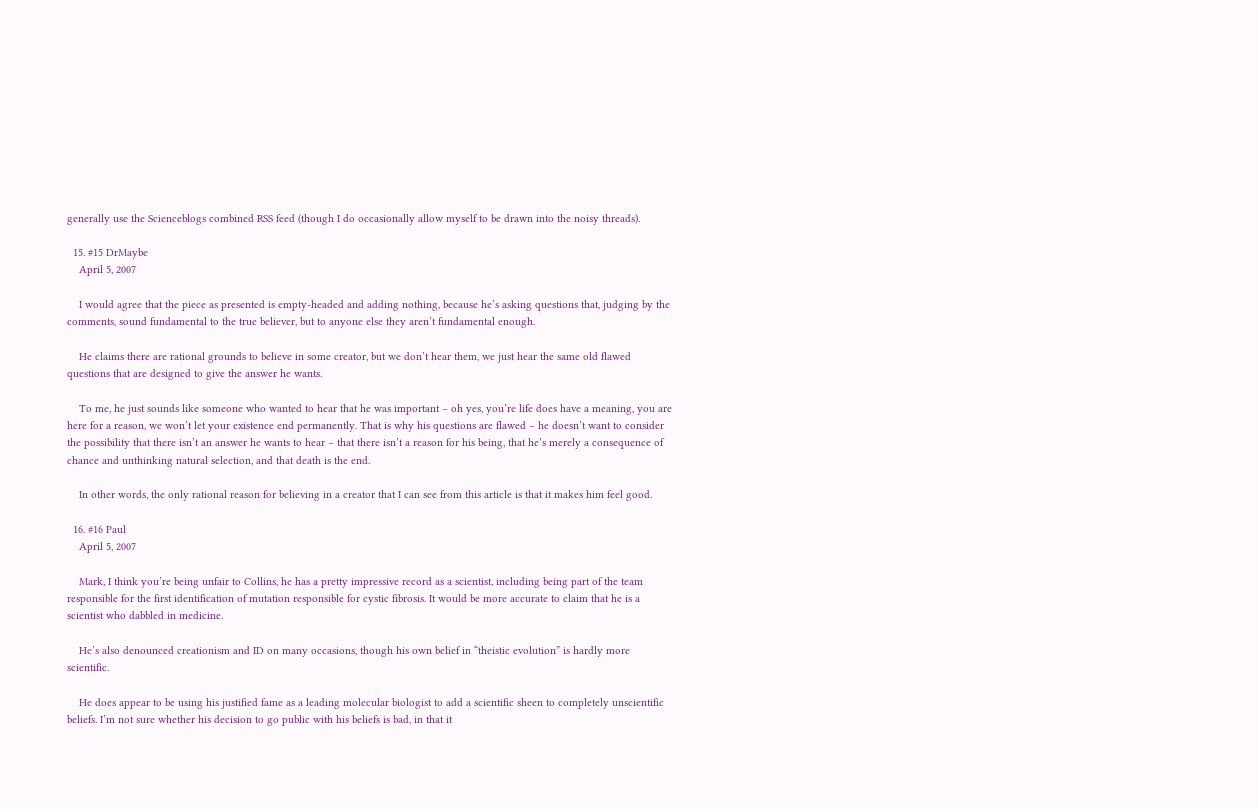generally use the Scienceblogs combined RSS feed (though I do occasionally allow myself to be drawn into the noisy threads).

  15. #15 DrMaybe
    April 5, 2007

    I would agree that the piece as presented is empty-headed and adding nothing, because he’s asking questions that, judging by the comments, sound fundamental to the true believer, but to anyone else they aren’t fundamental enough.

    He claims there are rational grounds to believe in some creator, but we don’t hear them, we just hear the same old flawed questions that are designed to give the answer he wants.

    To me, he just sounds like someone who wanted to hear that he was important – oh yes, you’re life does have a meaning, you are here for a reason, we won’t let your existence end permanently. That is why his questions are flawed – he doesn’t want to consider the possibility that there isn’t an answer he wants to hear – that there isn’t a reason for his being, that he’s merely a consequence of chance and unthinking natural selection, and that death is the end.

    In other words, the only rational reason for believing in a creator that I can see from this article is that it makes him feel good.

  16. #16 Paul
    April 5, 2007

    Mark, I think you’re being unfair to Collins, he has a pretty impressive record as a scientist, including being part of the team responsible for the first identification of mutation responsible for cystic fibrosis. It would be more accurate to claim that he is a scientist who dabbled in medicine.

    He’s also denounced creationism and ID on many occasions, though his own belief in “theistic evolution” is hardly more scientific.

    He does appear to be using his justified fame as a leading molecular biologist to add a scientific sheen to completely unscientific beliefs. I’m not sure whether his decision to go public with his beliefs is bad, in that it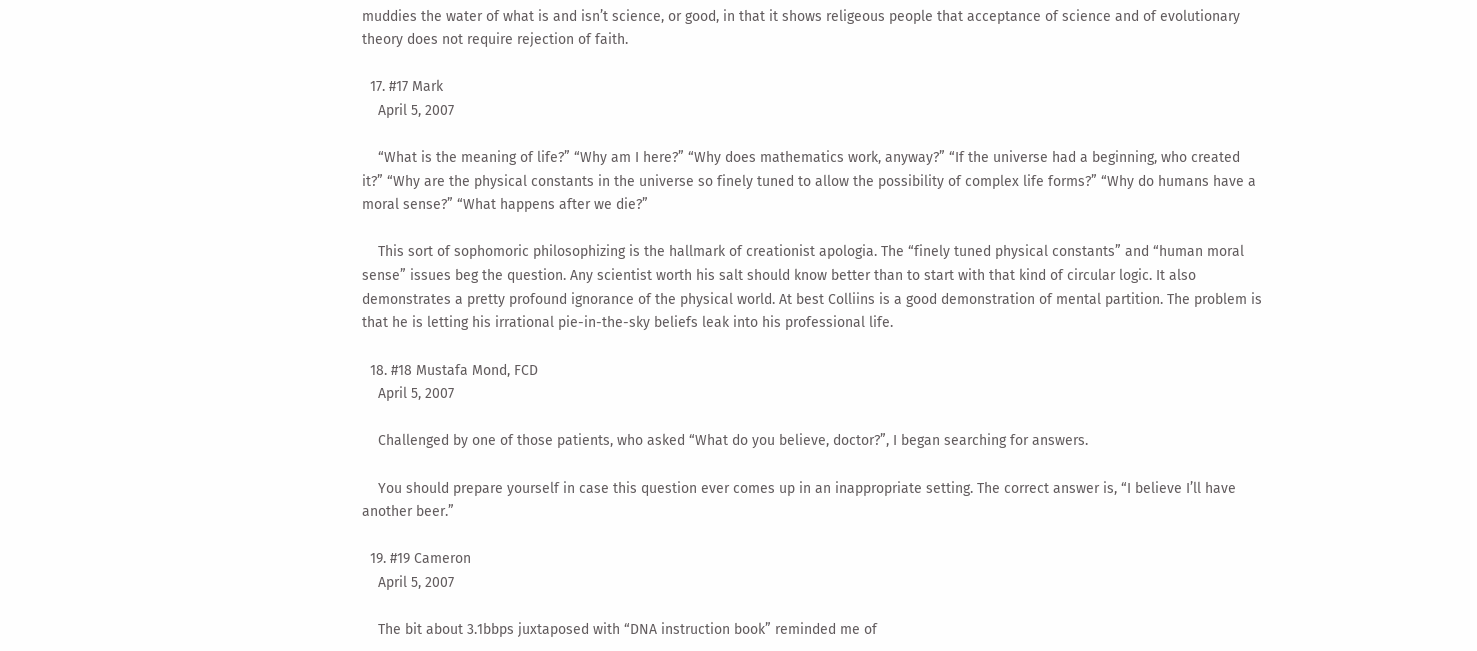muddies the water of what is and isn’t science, or good, in that it shows religeous people that acceptance of science and of evolutionary theory does not require rejection of faith.

  17. #17 Mark
    April 5, 2007

    “What is the meaning of life?” “Why am I here?” “Why does mathematics work, anyway?” “If the universe had a beginning, who created it?” “Why are the physical constants in the universe so finely tuned to allow the possibility of complex life forms?” “Why do humans have a moral sense?” “What happens after we die?”

    This sort of sophomoric philosophizing is the hallmark of creationist apologia. The “finely tuned physical constants” and “human moral sense” issues beg the question. Any scientist worth his salt should know better than to start with that kind of circular logic. It also demonstrates a pretty profound ignorance of the physical world. At best Colliins is a good demonstration of mental partition. The problem is that he is letting his irrational pie-in-the-sky beliefs leak into his professional life.

  18. #18 Mustafa Mond, FCD
    April 5, 2007

    Challenged by one of those patients, who asked “What do you believe, doctor?”, I began searching for answers.

    You should prepare yourself in case this question ever comes up in an inappropriate setting. The correct answer is, “I believe I’ll have another beer.”

  19. #19 Cameron
    April 5, 2007

    The bit about 3.1bbps juxtaposed with “DNA instruction book” reminded me of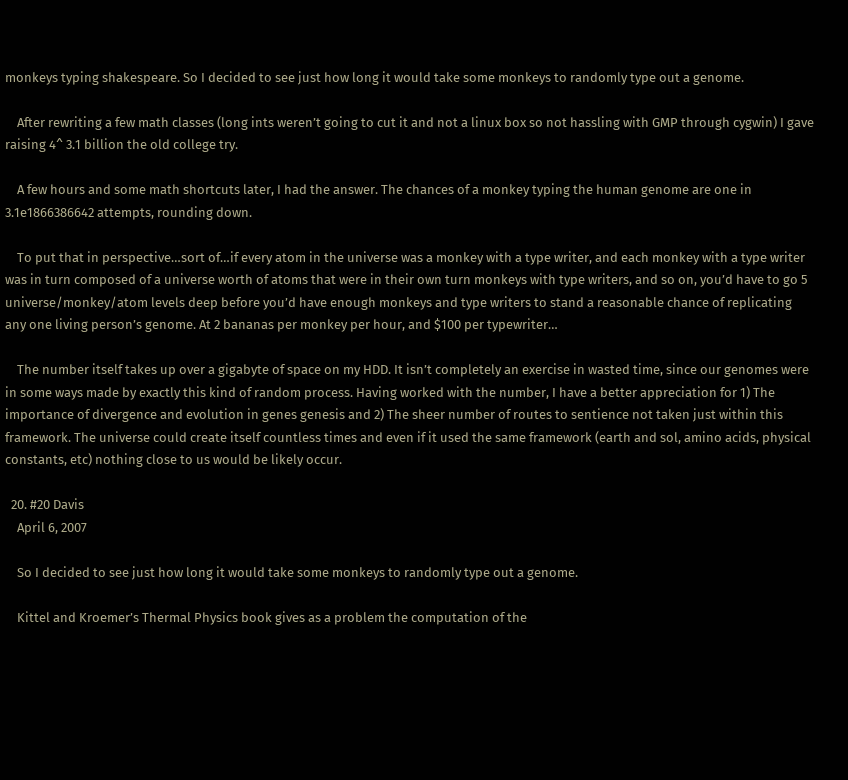monkeys typing shakespeare. So I decided to see just how long it would take some monkeys to randomly type out a genome.

    After rewriting a few math classes (long ints weren’t going to cut it and not a linux box so not hassling with GMP through cygwin) I gave raising 4^ 3.1 billion the old college try.

    A few hours and some math shortcuts later, I had the answer. The chances of a monkey typing the human genome are one in 3.1e1866386642 attempts, rounding down.

    To put that in perspective…sort of…if every atom in the universe was a monkey with a type writer, and each monkey with a type writer was in turn composed of a universe worth of atoms that were in their own turn monkeys with type writers, and so on, you’d have to go 5 universe/monkey/atom levels deep before you’d have enough monkeys and type writers to stand a reasonable chance of replicating any one living person’s genome. At 2 bananas per monkey per hour, and $100 per typewriter…

    The number itself takes up over a gigabyte of space on my HDD. It isn’t completely an exercise in wasted time, since our genomes were in some ways made by exactly this kind of random process. Having worked with the number, I have a better appreciation for 1) The importance of divergence and evolution in genes genesis and 2) The sheer number of routes to sentience not taken just within this framework. The universe could create itself countless times and even if it used the same framework (earth and sol, amino acids, physical constants, etc) nothing close to us would be likely occur.

  20. #20 Davis
    April 6, 2007

    So I decided to see just how long it would take some monkeys to randomly type out a genome.

    Kittel and Kroemer’s Thermal Physics book gives as a problem the computation of the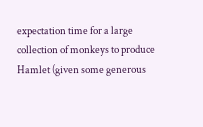expectation time for a large collection of monkeys to produce Hamlet (given some generous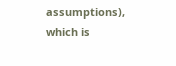assumptions), which is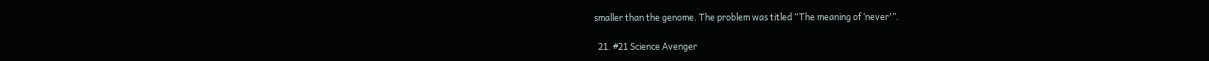smaller than the genome. The problem was titled “The meaning of ‘never'”.

  21. #21 Science Avenger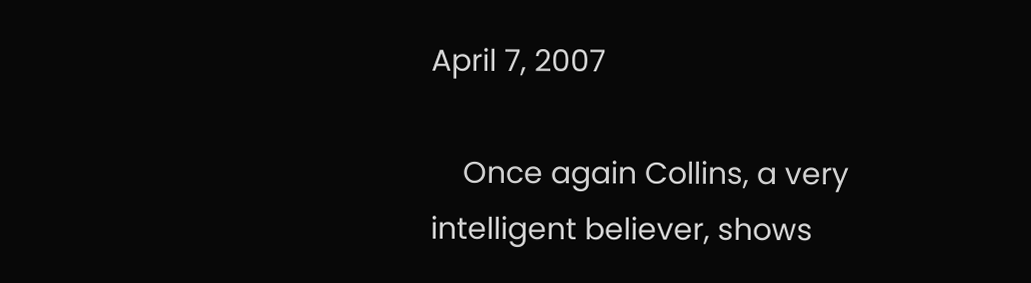April 7, 2007

    Once again Collins, a very intelligent believer, shows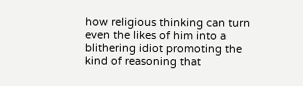how religious thinking can turn even the likes of him into a blithering idiot promoting the kind of reasoning that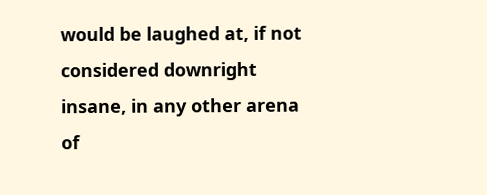would be laughed at, if not considered downright insane, in any other arena of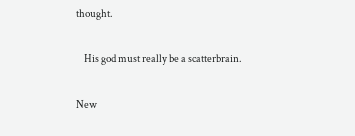thought.

    His god must really be a scatterbrain.

New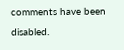comments have been disabled.